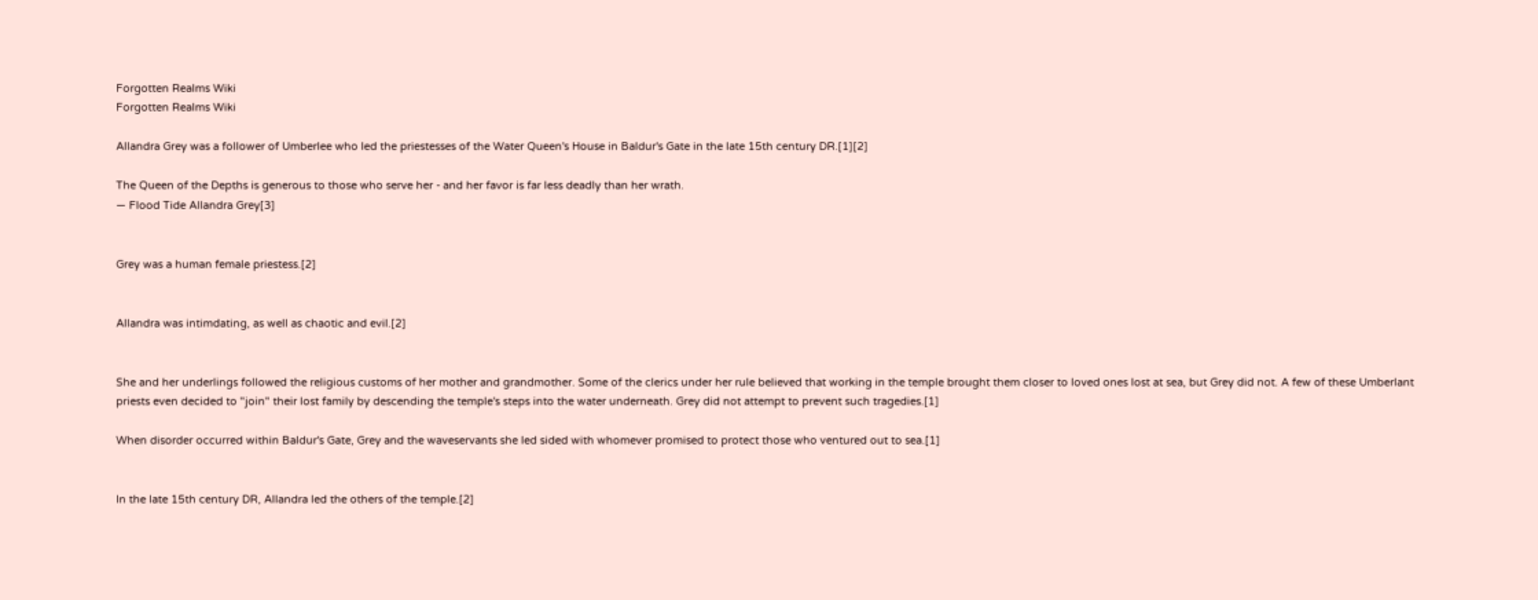Forgotten Realms Wiki
Forgotten Realms Wiki

Allandra Grey was a follower of Umberlee who led the priestesses of the Water Queen's House in Baldur's Gate in the late 15th century DR.[1][2]

The Queen of the Depths is generous to those who serve her - and her favor is far less deadly than her wrath.
— Flood Tide Allandra Grey[3]


Grey was a human female priestess.[2]


Allandra was intimdating, as well as chaotic and evil.[2]


She and her underlings followed the religious customs of her mother and grandmother. Some of the clerics under her rule believed that working in the temple brought them closer to loved ones lost at sea, but Grey did not. A few of these Umberlant priests even decided to "join" their lost family by descending the temple's steps into the water underneath. Grey did not attempt to prevent such tragedies.[1]

When disorder occurred within Baldur's Gate, Grey and the waveservants she led sided with whomever promised to protect those who ventured out to sea.[1]


In the late 15th century DR, Allandra led the others of the temple.[2]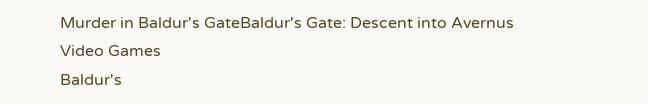Murder in Baldur's GateBaldur's Gate: Descent into Avernus
Video Games
Baldur's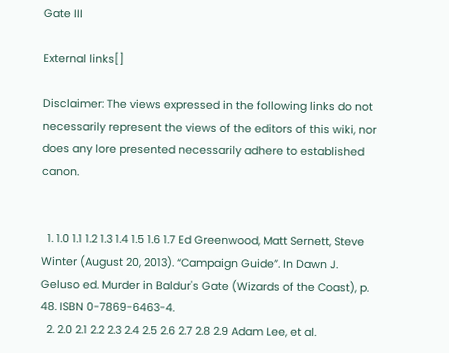Gate III

External links[]

Disclaimer: The views expressed in the following links do not necessarily represent the views of the editors of this wiki, nor does any lore presented necessarily adhere to established canon.


  1. 1.0 1.1 1.2 1.3 1.4 1.5 1.6 1.7 Ed Greenwood, Matt Sernett, Steve Winter (August 20, 2013). “Campaign Guide”. In Dawn J. Geluso ed. Murder in Baldur's Gate (Wizards of the Coast), p. 48. ISBN 0-7869-6463-4.
  2. 2.0 2.1 2.2 2.3 2.4 2.5 2.6 2.7 2.8 2.9 Adam Lee, et al.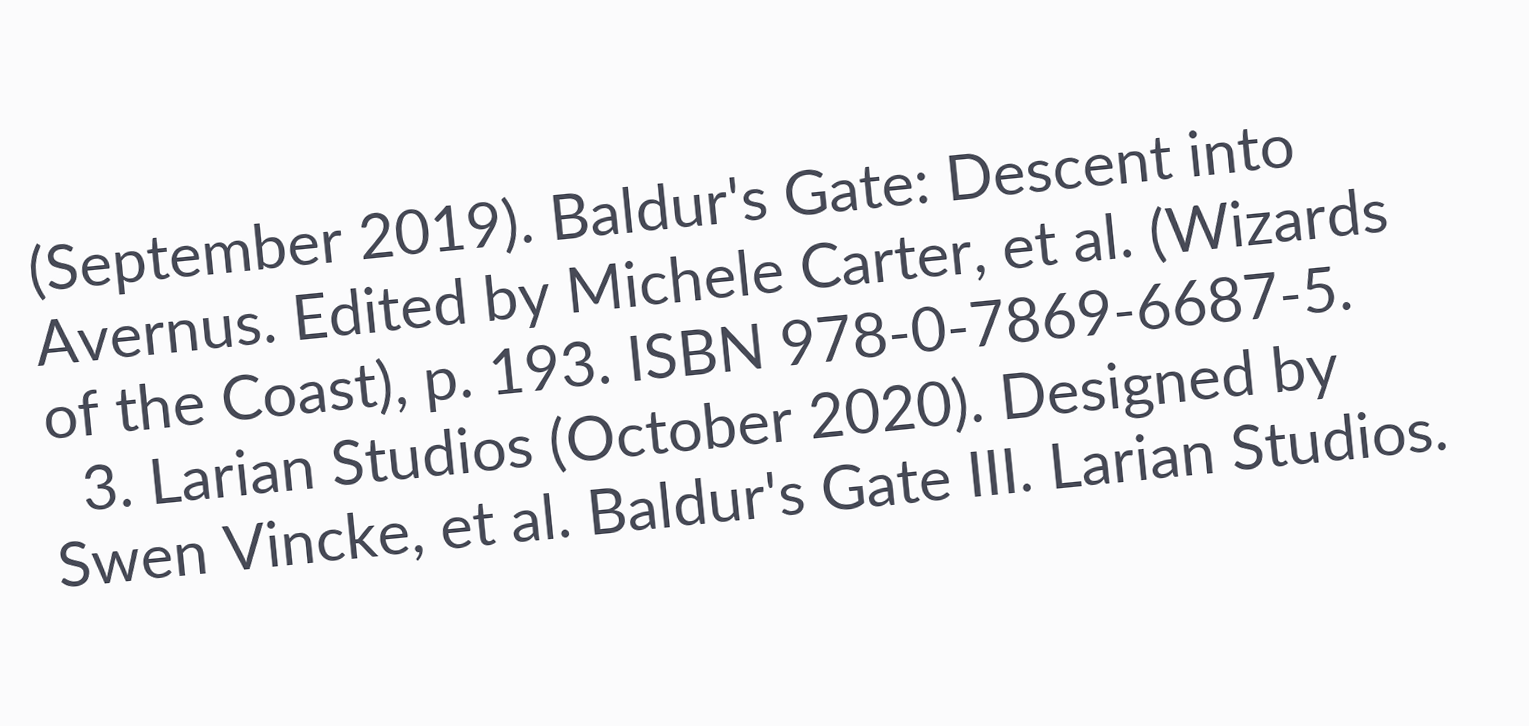(September 2019). Baldur's Gate: Descent into Avernus. Edited by Michele Carter, et al. (Wizards of the Coast), p. 193. ISBN 978-0-7869-6687-5.
  3. Larian Studios (October 2020). Designed by Swen Vincke, et al. Baldur's Gate III. Larian Studios.